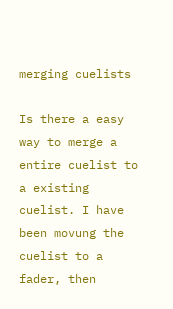merging cuelists

Is there a easy way to merge a entire cuelist to a existing cuelist. I have been movung the cuelist to a fader, then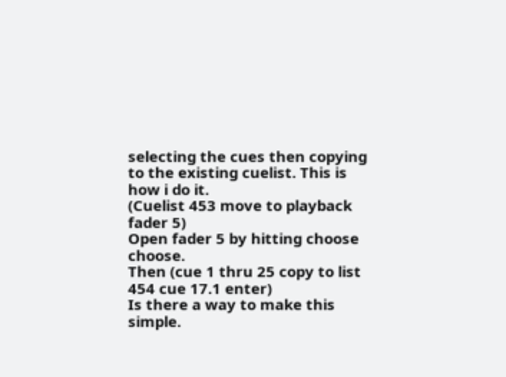selecting the cues then copying to the existing cuelist. This is how i do it.
(Cuelist 453 move to playback fader 5)
Open fader 5 by hitting choose choose.
Then (cue 1 thru 25 copy to list 454 cue 17.1 enter)
Is there a way to make this simple.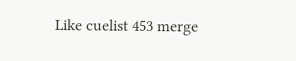Like cuelist 453 merge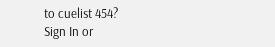to cuelist 454?
Sign In or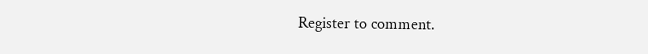Register to comment.